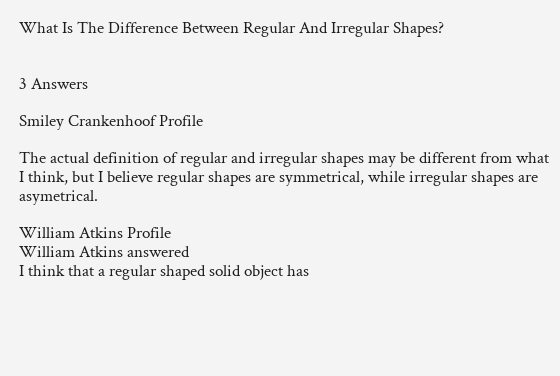What Is The Difference Between Regular And Irregular Shapes?


3 Answers

Smiley Crankenhoof Profile

The actual definition of regular and irregular shapes may be different from what I think, but I believe regular shapes are symmetrical, while irregular shapes are asymetrical.

William Atkins Profile
William Atkins answered
I think that a regular shaped solid object has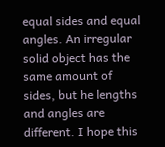equal sides and equal angles. An irregular solid object has the same amount of sides, but he lengths and angles are different. I hope this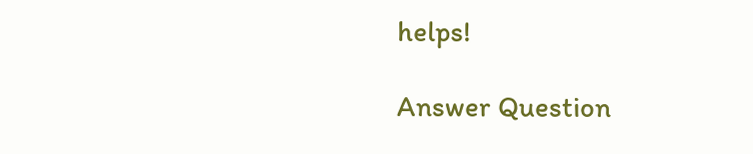helps!

Answer Question